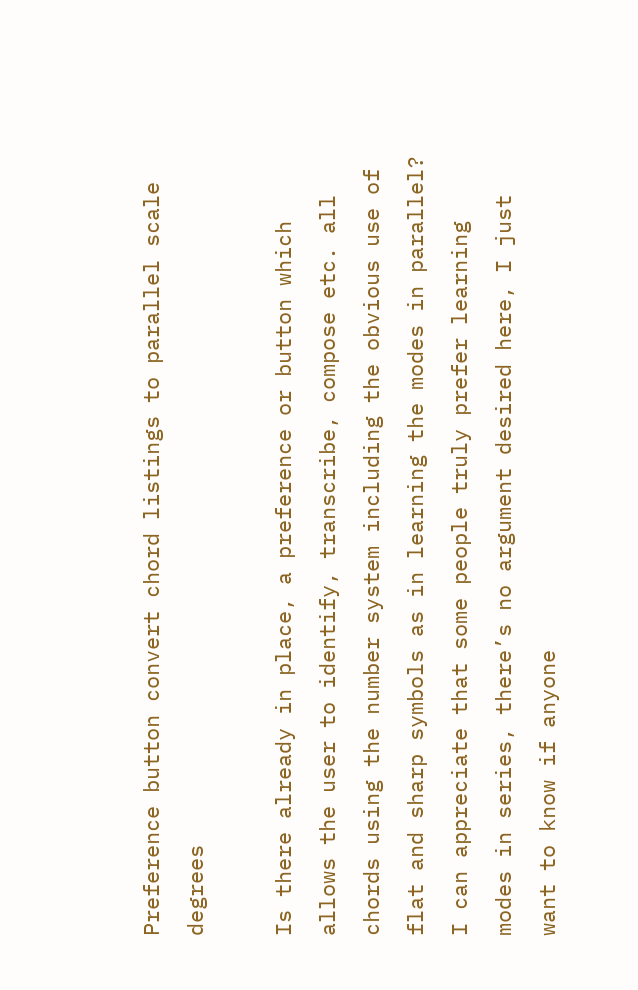Preference button convert chord listings to parallel scale degrees

Is there already in place, a preference or button which allows the user to identify, transcribe, compose etc. all chords using the number system including the obvious use of flat and sharp symbols as in learning the modes in parallel?
I can appreciate that some people truly prefer learning modes in series, there’s no argument desired here, I just want to know if anyone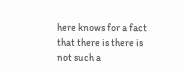here knows for a fact that there is there is not such a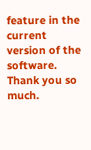feature in the current version of the software. Thank you so much.